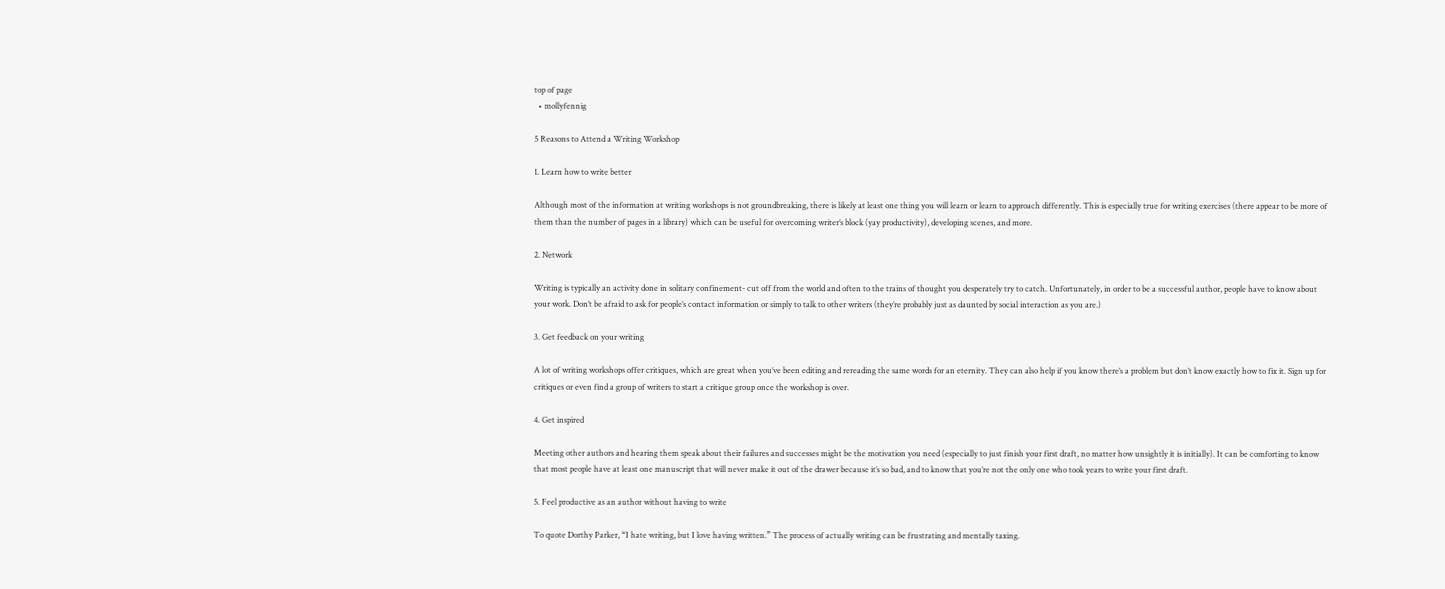top of page
  • mollyfennig

5 Reasons to Attend a Writing Workshop

1. Learn how to write better

Although most of the information at writing workshops is not groundbreaking, there is likely at least one thing you will learn or learn to approach differently. This is especially true for writing exercises (there appear to be more of them than the number of pages in a library) which can be useful for overcoming writer’s block (yay productivity), developing scenes, and more.

2. Network

Writing is typically an activity done in solitary confinement- cut off from the world and often to the trains of thought you desperately try to catch. Unfortunately, in order to be a successful author, people have to know about your work. Don’t be afraid to ask for people’s contact information or simply to talk to other writers (they’re probably just as daunted by social interaction as you are.)

3. Get feedback on your writing

A lot of writing workshops offer critiques, which are great when you’ve been editing and rereading the same words for an eternity. They can also help if you know there’s a problem but don’t know exactly how to fix it. Sign up for critiques or even find a group of writers to start a critique group once the workshop is over.

4. Get inspired

Meeting other authors and hearing them speak about their failures and successes might be the motivation you need (especially to just finish your first draft, no matter how unsightly it is initially). It can be comforting to know that most people have at least one manuscript that will never make it out of the drawer because it’s so bad, and to know that you’re not the only one who took years to write your first draft.

5. Feel productive as an author without having to write

To quote Dorthy Parker, “I hate writing, but I love having written.” The process of actually writing can be frustrating and mentally taxing.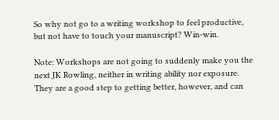So why not go to a writing workshop to feel productive, but not have to touch your manuscript? Win-win.

Note: Workshops are not going to suddenly make you the next JK Rowling, neither in writing ability nor exposure. They are a good step to getting better, however, and can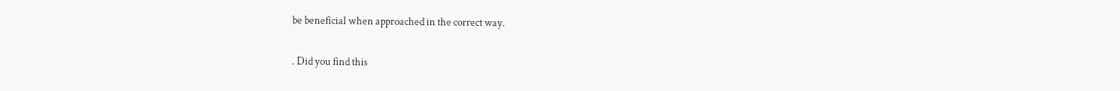be beneficial when approached in the correct way.

. Did you find this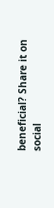beneficial? Share it on social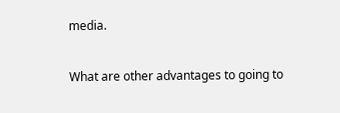media.

What are other advantages to going to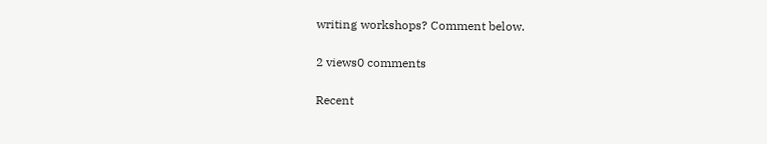writing workshops? Comment below.

2 views0 comments

Recent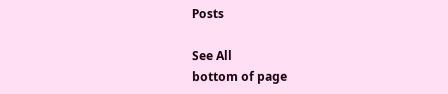Posts

See All
bottom of page